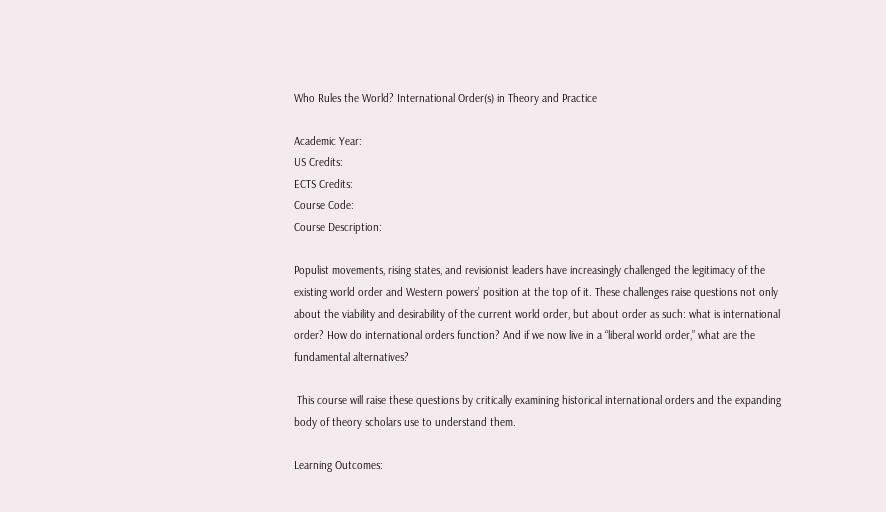Who Rules the World? International Order(s) in Theory and Practice

Academic Year:
US Credits:
ECTS Credits:
Course Code:
Course Description:

Populist movements, rising states, and revisionist leaders have increasingly challenged the legitimacy of the existing world order and Western powers’ position at the top of it. These challenges raise questions not only about the viability and desirability of the current world order, but about order as such: what is international order? How do international orders function? And if we now live in a “liberal world order,” what are the fundamental alternatives?

 This course will raise these questions by critically examining historical international orders and the expanding body of theory scholars use to understand them.

Learning Outcomes: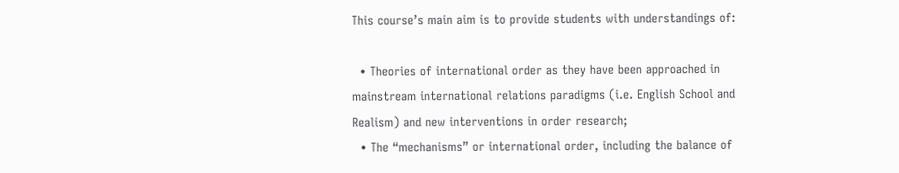This course’s main aim is to provide students with understandings of:

  • Theories of international order as they have been approached in mainstream international relations paradigms (i.e. English School and Realism) and new interventions in order research;
  • The “mechanisms” or international order, including the balance of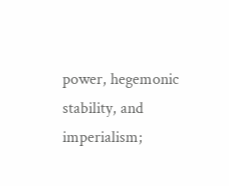power, hegemonic stability, and imperialism;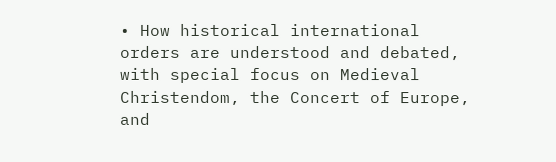• How historical international orders are understood and debated, with special focus on Medieval Christendom, the Concert of Europe, and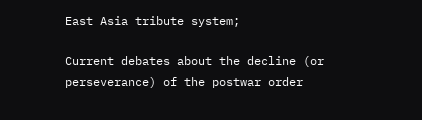East Asia tribute system;

Current debates about the decline (or perseverance) of the postwar order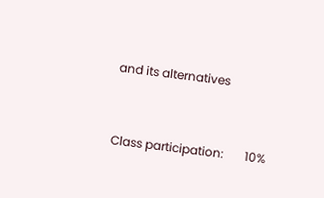and its alternatives


Class participation:       10%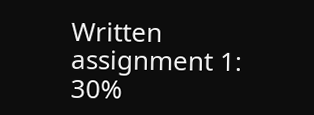Written assignment 1:  30%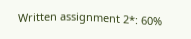Written assignment 2*: 60%